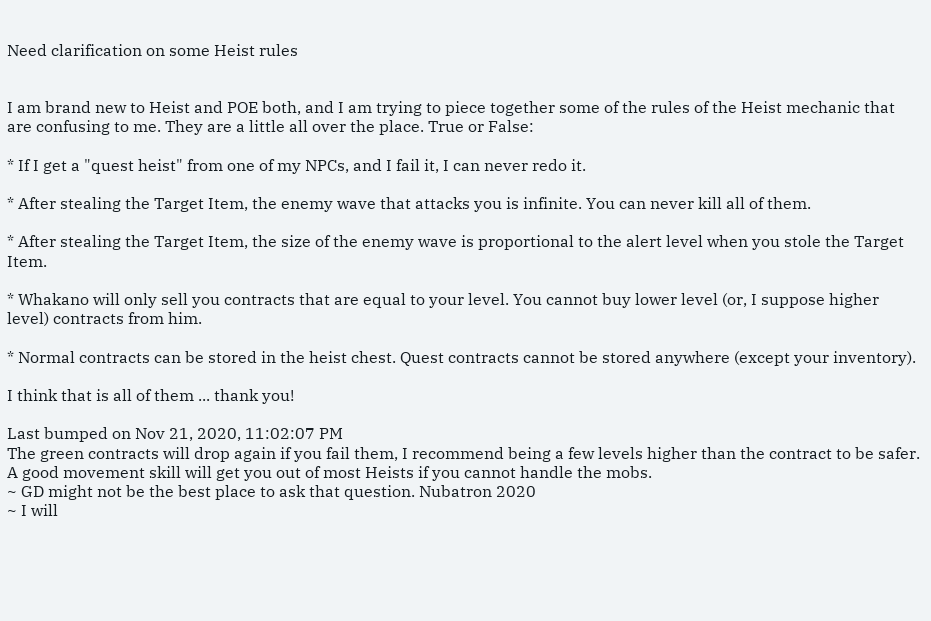Need clarification on some Heist rules


I am brand new to Heist and POE both, and I am trying to piece together some of the rules of the Heist mechanic that are confusing to me. They are a little all over the place. True or False:

* If I get a "quest heist" from one of my NPCs, and I fail it, I can never redo it.

* After stealing the Target Item, the enemy wave that attacks you is infinite. You can never kill all of them.

* After stealing the Target Item, the size of the enemy wave is proportional to the alert level when you stole the Target Item.

* Whakano will only sell you contracts that are equal to your level. You cannot buy lower level (or, I suppose higher level) contracts from him.

* Normal contracts can be stored in the heist chest. Quest contracts cannot be stored anywhere (except your inventory).

I think that is all of them ... thank you!

Last bumped on Nov 21, 2020, 11:02:07 PM
The green contracts will drop again if you fail them, I recommend being a few levels higher than the contract to be safer.
A good movement skill will get you out of most Heists if you cannot handle the mobs.
~ GD might not be the best place to ask that question. Nubatron 2020
~ I will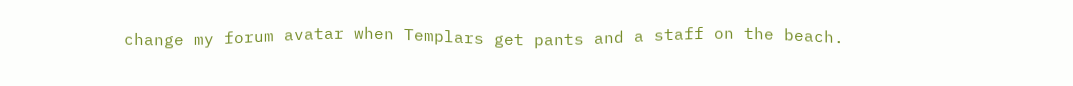change my forum avatar when Templars get pants and a staff on the beach.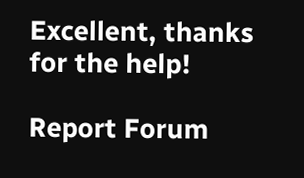Excellent, thanks for the help!

Report Forum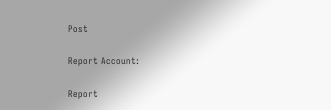Post

Report Account:

Report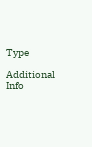Type

Additional Info